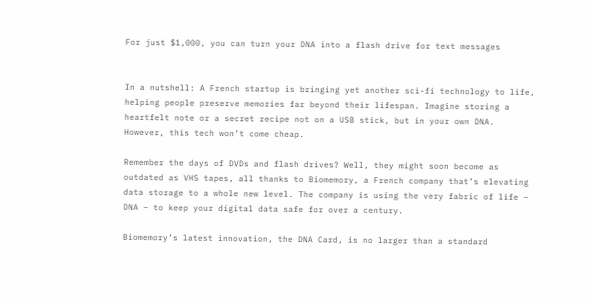For just $1,000, you can turn your DNA into a flash drive for text messages


In a nutshell: A French startup is bringing yet another sci-fi technology to life, helping people preserve memories far beyond their lifespan. Imagine storing a heartfelt note or a secret recipe not on a USB stick, but in your own DNA. However, this tech won’t come cheap.

Remember the days of DVDs and flash drives? Well, they might soon become as outdated as VHS tapes, all thanks to Biomemory, a French company that’s elevating data storage to a whole new level. The company is using the very fabric of life – DNA – to keep your digital data safe for over a century.

Biomemory’s latest innovation, the DNA Card, is no larger than a standard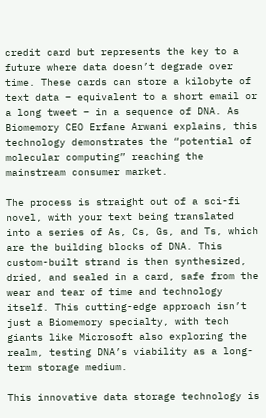credit card but represents the key to a future where data doesn’t degrade over time. These cards can store a kilobyte of text data – equivalent to a short email or a long tweet – in a sequence of DNA. As Biomemory CEO Erfane Arwani explains, this technology demonstrates the “potential of molecular computing” reaching the mainstream consumer market.

The process is straight out of a sci-fi novel, with your text being translated into a series of As, Cs, Gs, and Ts, which are the building blocks of DNA. This custom-built strand is then synthesized, dried, and sealed in a card, safe from the wear and tear of time and technology itself. This cutting-edge approach isn’t just a Biomemory specialty, with tech giants like Microsoft also exploring the realm, testing DNA’s viability as a long-term storage medium.

This innovative data storage technology is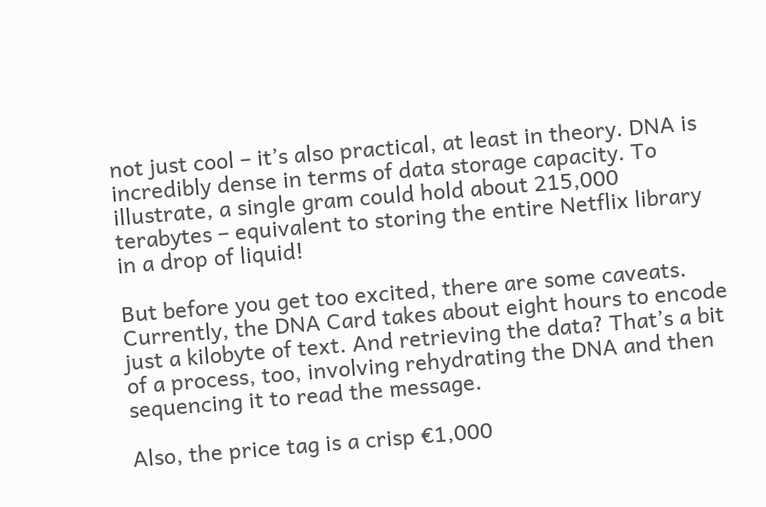not just cool – it’s also practical, at least in theory. DNA is incredibly dense in terms of data storage capacity. To illustrate, a single gram could hold about 215,000 terabytes – equivalent to storing the entire Netflix library in a drop of liquid!

But before you get too excited, there are some caveats. Currently, the DNA Card takes about eight hours to encode just a kilobyte of text. And retrieving the data? That’s a bit of a process, too, involving rehydrating the DNA and then sequencing it to read the message.

Also, the price tag is a crisp €1,000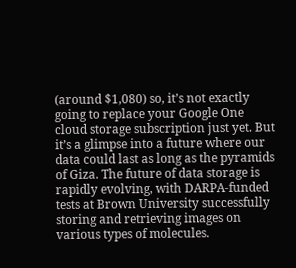(around $1,080) so, it’s not exactly going to replace your Google One cloud storage subscription just yet. But it’s a glimpse into a future where our data could last as long as the pyramids of Giza. The future of data storage is rapidly evolving, with DARPA-funded tests at Brown University successfully storing and retrieving images on various types of molecules.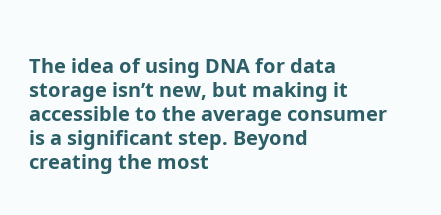The idea of using DNA for data storage isn’t new, but making it accessible to the average consumer is a significant step. Beyond creating the most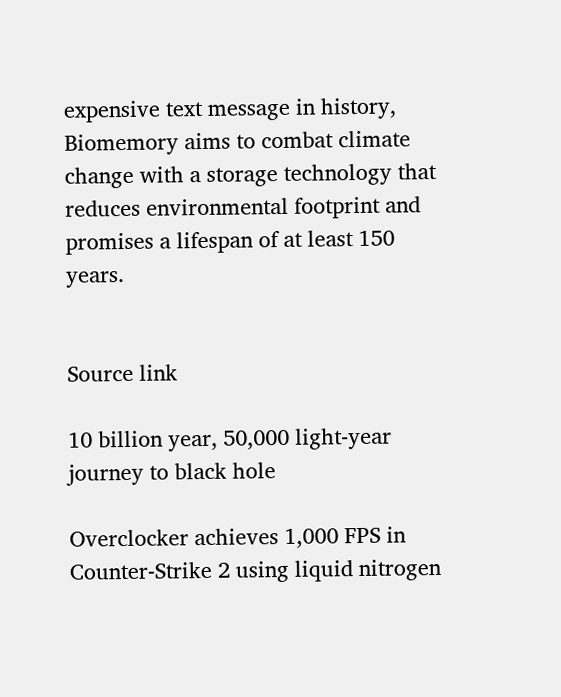expensive text message in history, Biomemory aims to combat climate change with a storage technology that reduces environmental footprint and promises a lifespan of at least 150 years.


Source link

10 billion year, 50,000 light-year journey to black hole

Overclocker achieves 1,000 FPS in Counter-Strike 2 using liquid nitrogen